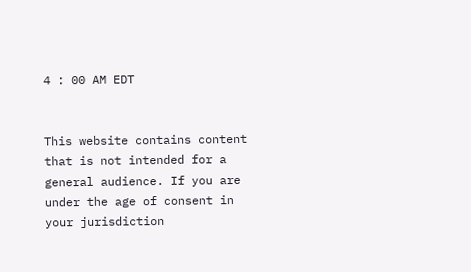4 : 00 AM EDT


This website contains content that is not intended for a general audience. If you are under the age of consent in your jurisdiction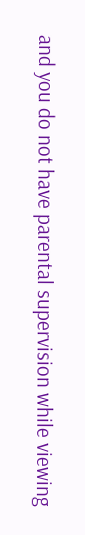and you do not have parental supervision while viewing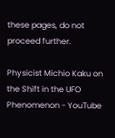these pages, do not proceed further.

Physicist Michio Kaku on the Shift in the UFO Phenomenon - YouTube